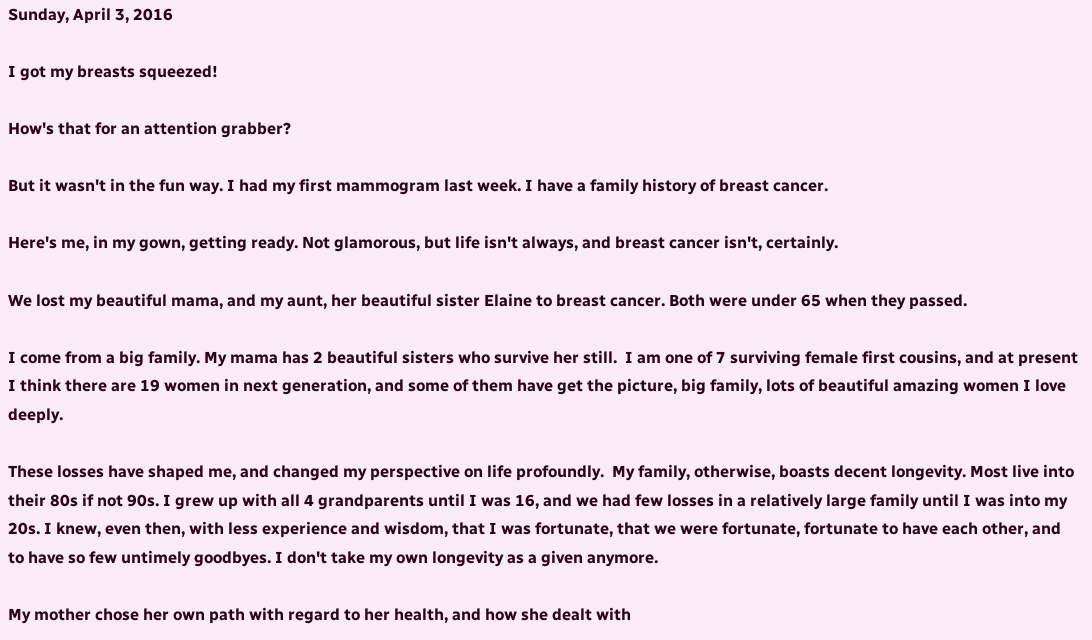Sunday, April 3, 2016

I got my breasts squeezed!

How's that for an attention grabber?

But it wasn't in the fun way. I had my first mammogram last week. I have a family history of breast cancer.

Here's me, in my gown, getting ready. Not glamorous, but life isn't always, and breast cancer isn't, certainly.

We lost my beautiful mama, and my aunt, her beautiful sister Elaine to breast cancer. Both were under 65 when they passed.

I come from a big family. My mama has 2 beautiful sisters who survive her still.  I am one of 7 surviving female first cousins, and at present I think there are 19 women in next generation, and some of them have get the picture, big family, lots of beautiful amazing women I love deeply.

These losses have shaped me, and changed my perspective on life profoundly.  My family, otherwise, boasts decent longevity. Most live into their 80s if not 90s. I grew up with all 4 grandparents until I was 16, and we had few losses in a relatively large family until I was into my 20s. I knew, even then, with less experience and wisdom, that I was fortunate, that we were fortunate, fortunate to have each other, and to have so few untimely goodbyes. I don't take my own longevity as a given anymore.

My mother chose her own path with regard to her health, and how she dealt with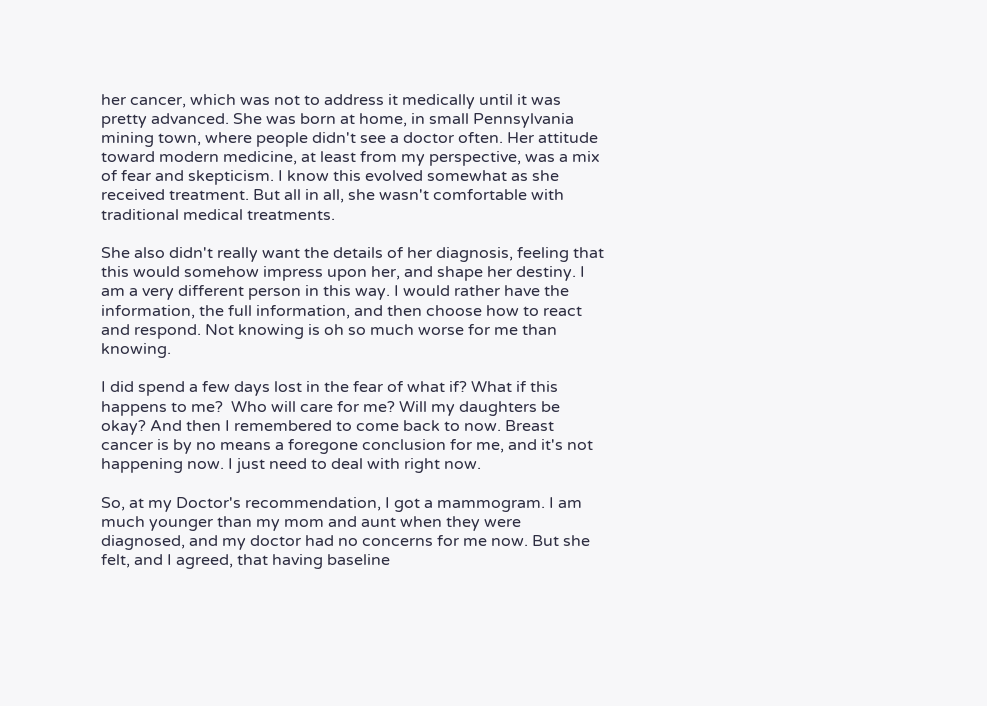her cancer, which was not to address it medically until it was pretty advanced. She was born at home, in small Pennsylvania mining town, where people didn't see a doctor often. Her attitude toward modern medicine, at least from my perspective, was a mix of fear and skepticism. I know this evolved somewhat as she received treatment. But all in all, she wasn't comfortable with traditional medical treatments.

She also didn't really want the details of her diagnosis, feeling that this would somehow impress upon her, and shape her destiny. I am a very different person in this way. I would rather have the information, the full information, and then choose how to react and respond. Not knowing is oh so much worse for me than knowing.

I did spend a few days lost in the fear of what if? What if this happens to me?  Who will care for me? Will my daughters be okay? And then I remembered to come back to now. Breast cancer is by no means a foregone conclusion for me, and it's not happening now. I just need to deal with right now.

So, at my Doctor's recommendation, I got a mammogram. I am much younger than my mom and aunt when they were diagnosed, and my doctor had no concerns for me now. But she felt, and I agreed, that having baseline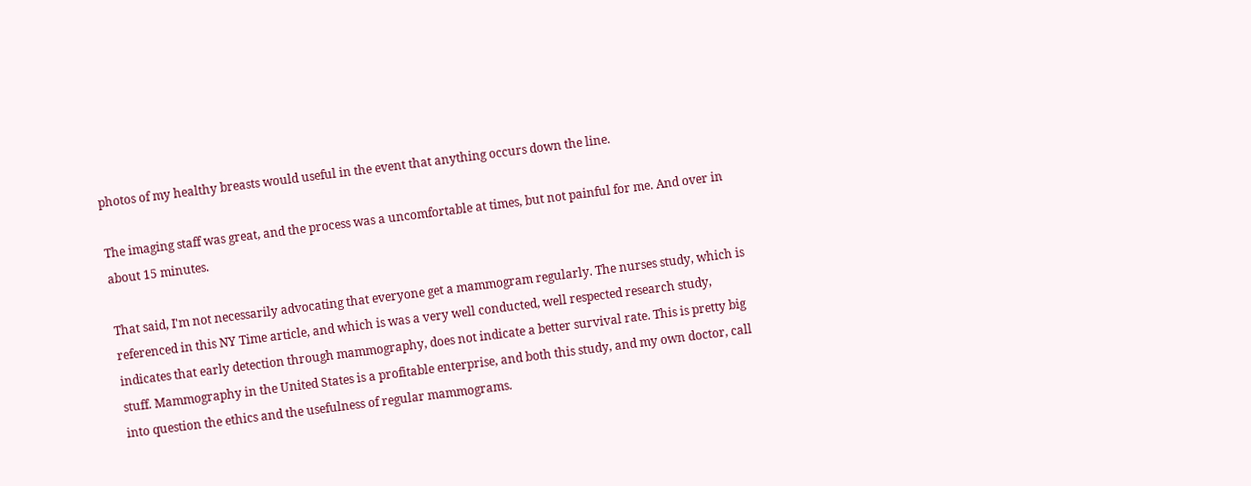photos of my healthy breasts would useful in the event that anything occurs down the line.

The imaging staff was great, and the process was a uncomfortable at times, but not painful for me. And over in about 15 minutes.

That said, I'm not necessarily advocating that everyone get a mammogram regularly. The nurses study, which is referenced in this NY Time article, and which is was a very well conducted, well respected research study, indicates that early detection through mammography, does not indicate a better survival rate. This is pretty big stuff. Mammography in the United States is a profitable enterprise, and both this study, and my own doctor, call into question the ethics and the usefulness of regular mammograms.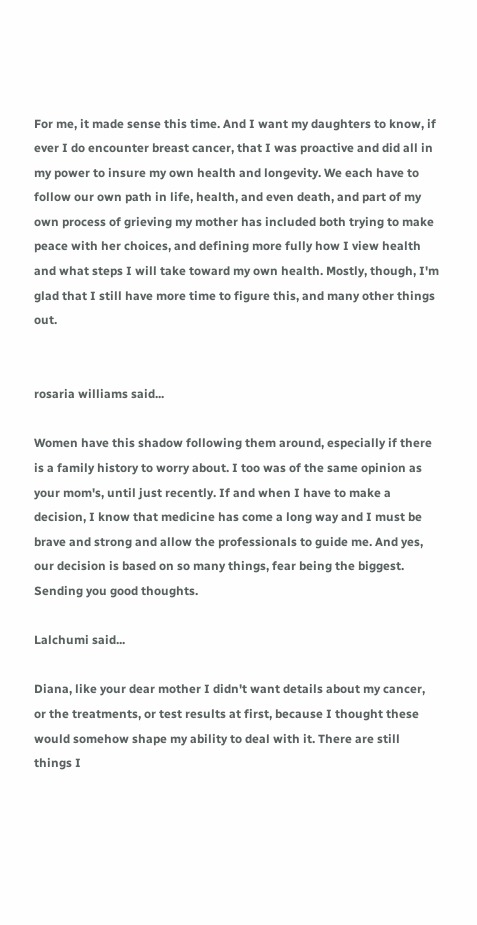For me, it made sense this time. And I want my daughters to know, if ever I do encounter breast cancer, that I was proactive and did all in my power to insure my own health and longevity. We each have to follow our own path in life, health, and even death, and part of my own process of grieving my mother has included both trying to make peace with her choices, and defining more fully how I view health and what steps I will take toward my own health. Mostly, though, I'm glad that I still have more time to figure this, and many other things out.


rosaria williams said...

Women have this shadow following them around, especially if there is a family history to worry about. I too was of the same opinion as your mom's, until just recently. If and when I have to make a decision, I know that medicine has come a long way and I must be brave and strong and allow the professionals to guide me. And yes, our decision is based on so many things, fear being the biggest. Sending you good thoughts.

Lalchumi said...

Diana, like your dear mother I didn't want details about my cancer, or the treatments, or test results at first, because I thought these would somehow shape my ability to deal with it. There are still things I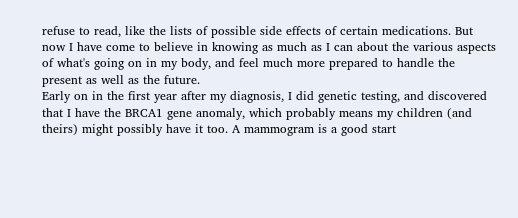refuse to read, like the lists of possible side effects of certain medications. But now I have come to believe in knowing as much as I can about the various aspects of what's going on in my body, and feel much more prepared to handle the present as well as the future.
Early on in the first year after my diagnosis, I did genetic testing, and discovered that I have the BRCA1 gene anomaly, which probably means my children (and theirs) might possibly have it too. A mammogram is a good start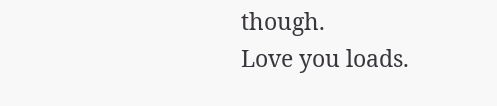though.
Love you loads.